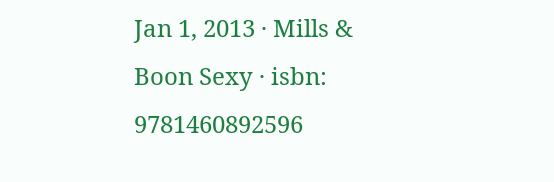Jan 1, 2013 · Mills & Boon Sexy · isbn: 9781460892596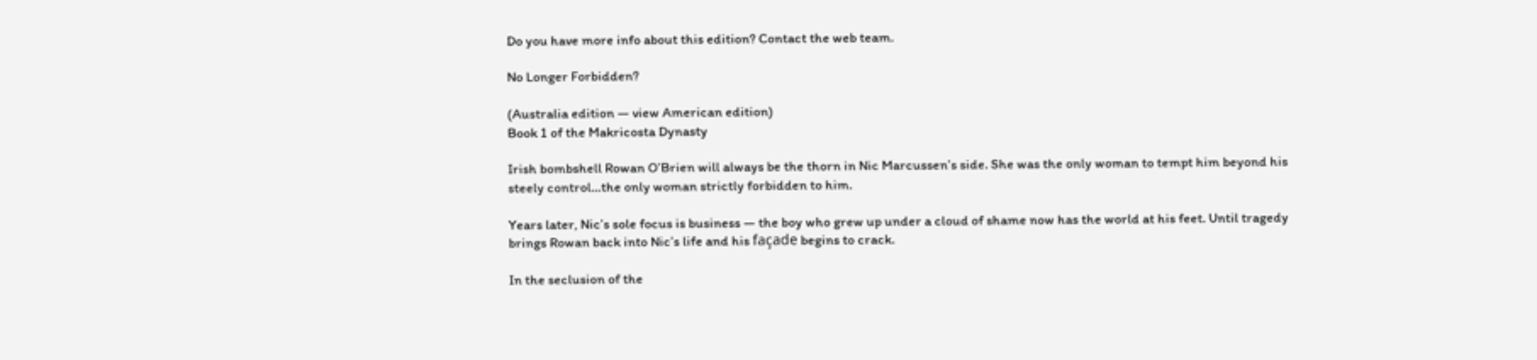Do you have more info about this edition? Contact the web team.

No Longer Forbidden?

(Australia edition — view American edition)
Book 1 of the Makricosta Dynasty

Irish bombshell Rowan O’Brien will always be the thorn in Nic Marcussen’s side. She was the only woman to tempt him beyond his steely control…the only woman strictly forbidden to him.

Years later, Nic’s sole focus is business — the boy who grew up under a cloud of shame now has the world at his feet. Until tragedy brings Rowan back into Nic’s life and his façade begins to crack.

In the seclusion of the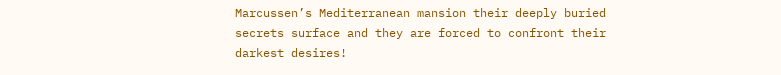Marcussen’s Mediterranean mansion their deeply buried secrets surface and they are forced to confront their darkest desires!